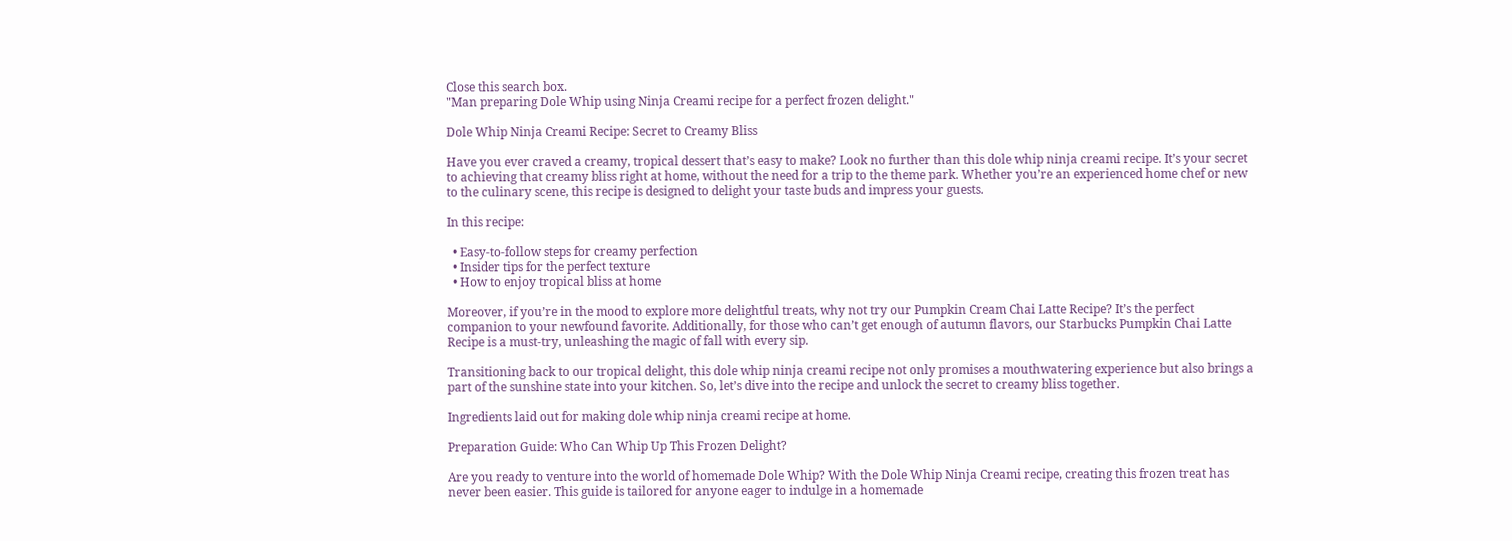Close this search box.
"Man preparing Dole Whip using Ninja Creami recipe for a perfect frozen delight."

Dole Whip Ninja Creami Recipe: Secret to Creamy Bliss

Have you ever craved a creamy, tropical dessert that’s easy to make? Look no further than this dole whip ninja creami recipe. It’s your secret to achieving that creamy bliss right at home, without the need for a trip to the theme park. Whether you’re an experienced home chef or new to the culinary scene, this recipe is designed to delight your taste buds and impress your guests.

In this recipe:

  • Easy-to-follow steps for creamy perfection
  • Insider tips for the perfect texture
  • How to enjoy tropical bliss at home

Moreover, if you’re in the mood to explore more delightful treats, why not try our Pumpkin Cream Chai Latte Recipe? It’s the perfect companion to your newfound favorite. Additionally, for those who can’t get enough of autumn flavors, our Starbucks Pumpkin Chai Latte Recipe is a must-try, unleashing the magic of fall with every sip.

Transitioning back to our tropical delight, this dole whip ninja creami recipe not only promises a mouthwatering experience but also brings a part of the sunshine state into your kitchen. So, let’s dive into the recipe and unlock the secret to creamy bliss together.

Ingredients laid out for making dole whip ninja creami recipe at home.

Preparation Guide: Who Can Whip Up This Frozen Delight?

Are you ready to venture into the world of homemade Dole Whip? With the Dole Whip Ninja Creami recipe, creating this frozen treat has never been easier. This guide is tailored for anyone eager to indulge in a homemade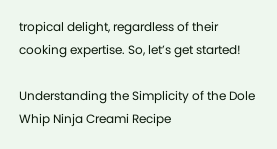tropical delight, regardless of their cooking expertise. So, let’s get started!

Understanding the Simplicity of the Dole Whip Ninja Creami Recipe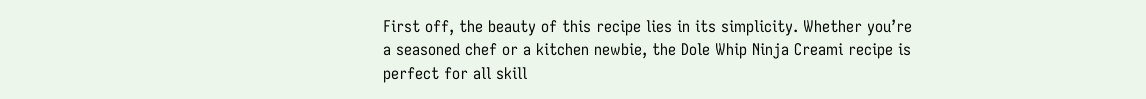First off, the beauty of this recipe lies in its simplicity. Whether you’re a seasoned chef or a kitchen newbie, the Dole Whip Ninja Creami recipe is perfect for all skill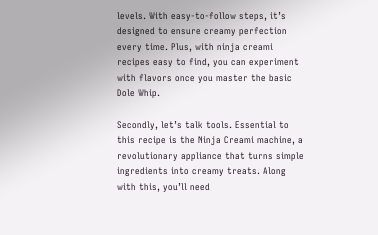levels. With easy-to-follow steps, it’s designed to ensure creamy perfection every time. Plus, with ninja creami recipes easy to find, you can experiment with flavors once you master the basic Dole Whip.

Secondly, let’s talk tools. Essential to this recipe is the Ninja Creami machine, a revolutionary appliance that turns simple ingredients into creamy treats. Along with this, you’ll need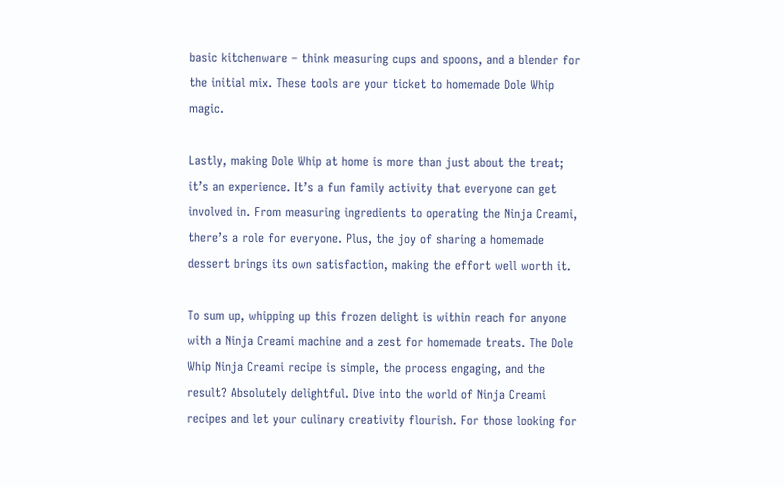basic kitchenware – think measuring cups and spoons, and a blender for the initial mix. These tools are your ticket to homemade Dole Whip magic.

Lastly, making Dole Whip at home is more than just about the treat; it’s an experience. It’s a fun family activity that everyone can get involved in. From measuring ingredients to operating the Ninja Creami, there’s a role for everyone. Plus, the joy of sharing a homemade dessert brings its own satisfaction, making the effort well worth it.

To sum up, whipping up this frozen delight is within reach for anyone with a Ninja Creami machine and a zest for homemade treats. The Dole Whip Ninja Creami recipe is simple, the process engaging, and the result? Absolutely delightful. Dive into the world of Ninja Creami recipes and let your culinary creativity flourish. For those looking for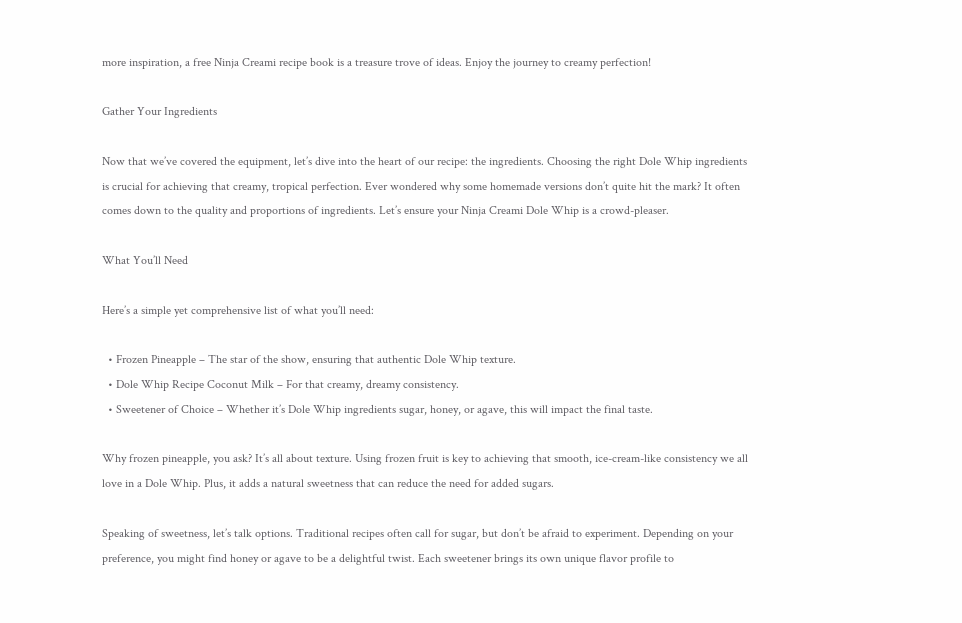more inspiration, a free Ninja Creami recipe book is a treasure trove of ideas. Enjoy the journey to creamy perfection!

Gather Your Ingredients

Now that we’ve covered the equipment, let’s dive into the heart of our recipe: the ingredients. Choosing the right Dole Whip ingredients is crucial for achieving that creamy, tropical perfection. Ever wondered why some homemade versions don’t quite hit the mark? It often comes down to the quality and proportions of ingredients. Let’s ensure your Ninja Creami Dole Whip is a crowd-pleaser.

What You’ll Need

Here’s a simple yet comprehensive list of what you’ll need:

  • Frozen Pineapple – The star of the show, ensuring that authentic Dole Whip texture.
  • Dole Whip Recipe Coconut Milk – For that creamy, dreamy consistency.
  • Sweetener of Choice – Whether it’s Dole Whip ingredients sugar, honey, or agave, this will impact the final taste.

Why frozen pineapple, you ask? It’s all about texture. Using frozen fruit is key to achieving that smooth, ice-cream-like consistency we all love in a Dole Whip. Plus, it adds a natural sweetness that can reduce the need for added sugars.

Speaking of sweetness, let’s talk options. Traditional recipes often call for sugar, but don’t be afraid to experiment. Depending on your preference, you might find honey or agave to be a delightful twist. Each sweetener brings its own unique flavor profile to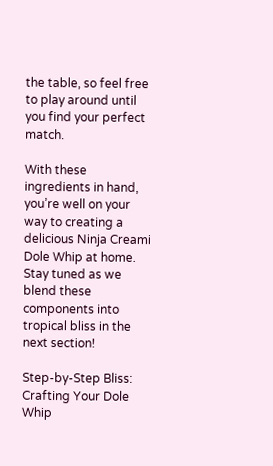the table, so feel free to play around until you find your perfect match.

With these ingredients in hand, you’re well on your way to creating a delicious Ninja Creami Dole Whip at home. Stay tuned as we blend these components into tropical bliss in the next section!

Step-by-Step Bliss: Crafting Your Dole Whip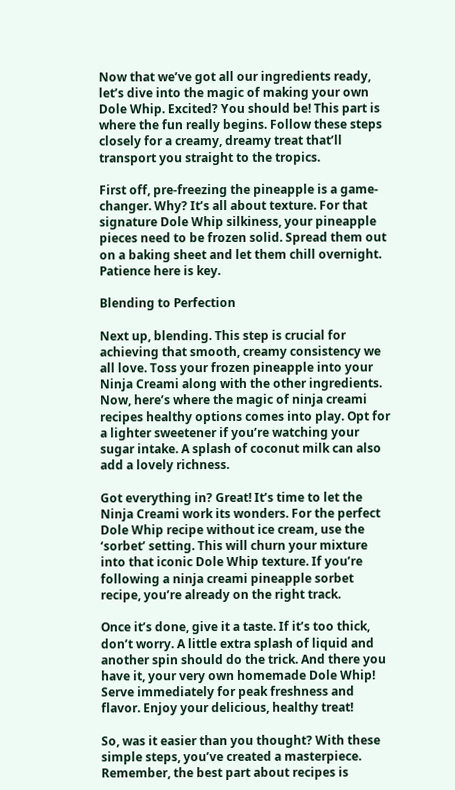Now that we’ve got all our ingredients ready, let’s dive into the magic of making your own Dole Whip. Excited? You should be! This part is where the fun really begins. Follow these steps closely for a creamy, dreamy treat that’ll transport you straight to the tropics.

First off, pre-freezing the pineapple is a game-changer. Why? It’s all about texture. For that signature Dole Whip silkiness, your pineapple pieces need to be frozen solid. Spread them out on a baking sheet and let them chill overnight. Patience here is key.

Blending to Perfection

Next up, blending. This step is crucial for achieving that smooth, creamy consistency we all love. Toss your frozen pineapple into your Ninja Creami along with the other ingredients. Now, here’s where the magic of ninja creami recipes healthy options comes into play. Opt for a lighter sweetener if you’re watching your sugar intake. A splash of coconut milk can also add a lovely richness.

Got everything in? Great! It’s time to let the Ninja Creami work its wonders. For the perfect Dole Whip recipe without ice cream, use the ‘sorbet’ setting. This will churn your mixture into that iconic Dole Whip texture. If you’re following a ninja creami pineapple sorbet recipe, you’re already on the right track.

Once it’s done, give it a taste. If it’s too thick, don’t worry. A little extra splash of liquid and another spin should do the trick. And there you have it, your very own homemade Dole Whip! Serve immediately for peak freshness and flavor. Enjoy your delicious, healthy treat!

So, was it easier than you thought? With these simple steps, you’ve created a masterpiece. Remember, the best part about recipes is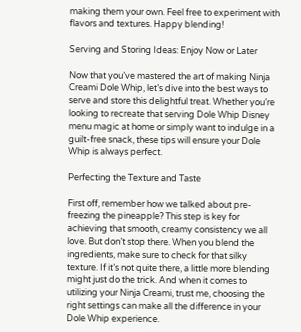making them your own. Feel free to experiment with flavors and textures. Happy blending!

Serving and Storing Ideas: Enjoy Now or Later

Now that you’ve mastered the art of making Ninja Creami Dole Whip, let’s dive into the best ways to serve and store this delightful treat. Whether you’re looking to recreate that serving Dole Whip Disney menu magic at home or simply want to indulge in a guilt-free snack, these tips will ensure your Dole Whip is always perfect.

Perfecting the Texture and Taste

First off, remember how we talked about pre-freezing the pineapple? This step is key for achieving that smooth, creamy consistency we all love. But don’t stop there. When you blend the ingredients, make sure to check for that silky texture. If it’s not quite there, a little more blending might just do the trick. And when it comes to utilizing your Ninja Creami, trust me, choosing the right settings can make all the difference in your Dole Whip experience.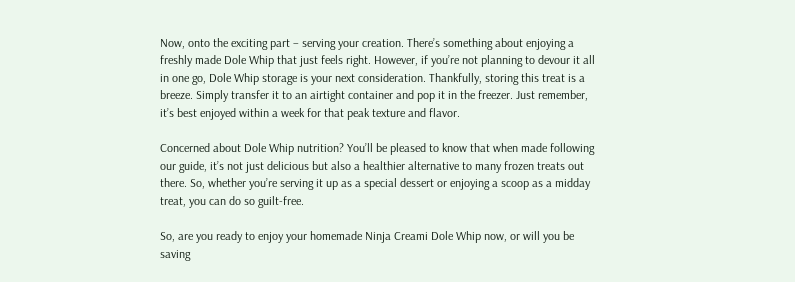Now, onto the exciting part – serving your creation. There’s something about enjoying a freshly made Dole Whip that just feels right. However, if you’re not planning to devour it all in one go, Dole Whip storage is your next consideration. Thankfully, storing this treat is a breeze. Simply transfer it to an airtight container and pop it in the freezer. Just remember, it’s best enjoyed within a week for that peak texture and flavor.

Concerned about Dole Whip nutrition? You’ll be pleased to know that when made following our guide, it’s not just delicious but also a healthier alternative to many frozen treats out there. So, whether you’re serving it up as a special dessert or enjoying a scoop as a midday treat, you can do so guilt-free.

So, are you ready to enjoy your homemade Ninja Creami Dole Whip now, or will you be saving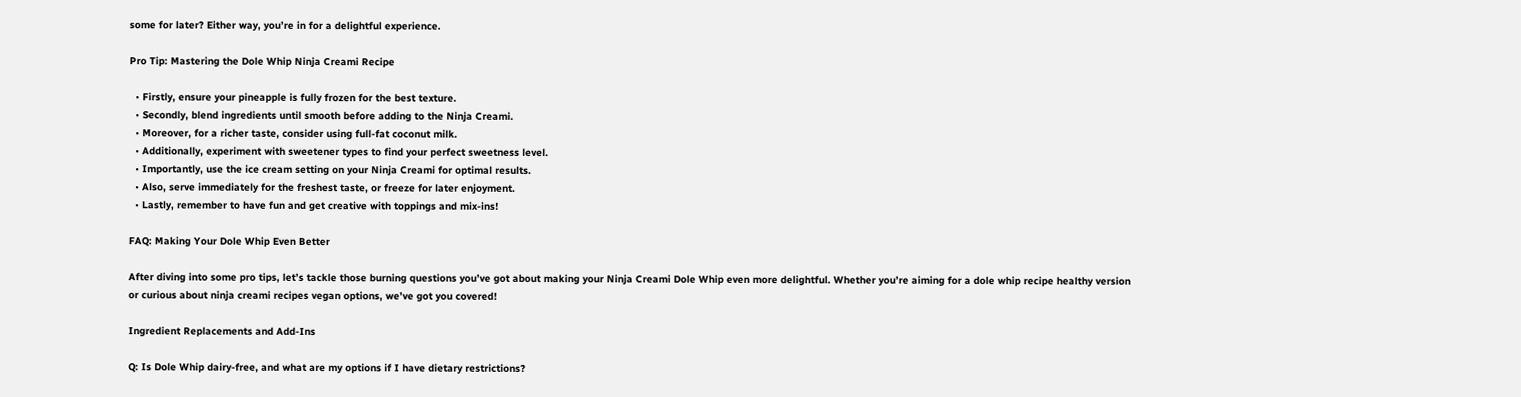some for later? Either way, you’re in for a delightful experience.

Pro Tip: Mastering the Dole Whip Ninja Creami Recipe

  • Firstly, ensure your pineapple is fully frozen for the best texture.
  • Secondly, blend ingredients until smooth before adding to the Ninja Creami.
  • Moreover, for a richer taste, consider using full-fat coconut milk.
  • Additionally, experiment with sweetener types to find your perfect sweetness level.
  • Importantly, use the ice cream setting on your Ninja Creami for optimal results.
  • Also, serve immediately for the freshest taste, or freeze for later enjoyment.
  • Lastly, remember to have fun and get creative with toppings and mix-ins!

FAQ: Making Your Dole Whip Even Better

After diving into some pro tips, let’s tackle those burning questions you’ve got about making your Ninja Creami Dole Whip even more delightful. Whether you’re aiming for a dole whip recipe healthy version or curious about ninja creami recipes vegan options, we’ve got you covered!

Ingredient Replacements and Add-Ins

Q: Is Dole Whip dairy-free, and what are my options if I have dietary restrictions?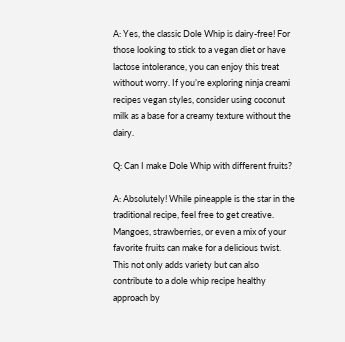A: Yes, the classic Dole Whip is dairy-free! For those looking to stick to a vegan diet or have lactose intolerance, you can enjoy this treat without worry. If you’re exploring ninja creami recipes vegan styles, consider using coconut milk as a base for a creamy texture without the dairy.

Q: Can I make Dole Whip with different fruits?

A: Absolutely! While pineapple is the star in the traditional recipe, feel free to get creative. Mangoes, strawberries, or even a mix of your favorite fruits can make for a delicious twist. This not only adds variety but can also contribute to a dole whip recipe healthy approach by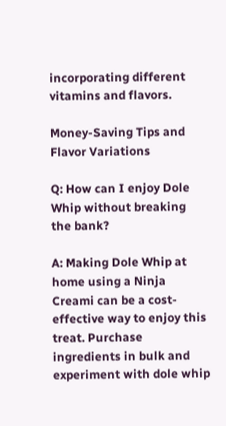incorporating different vitamins and flavors.

Money-Saving Tips and Flavor Variations

Q: How can I enjoy Dole Whip without breaking the bank?

A: Making Dole Whip at home using a Ninja Creami can be a cost-effective way to enjoy this treat. Purchase ingredients in bulk and experiment with dole whip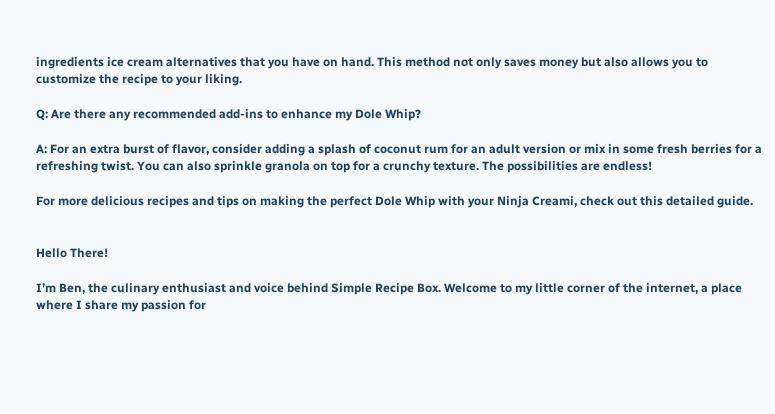ingredients ice cream alternatives that you have on hand. This method not only saves money but also allows you to customize the recipe to your liking.

Q: Are there any recommended add-ins to enhance my Dole Whip?

A: For an extra burst of flavor, consider adding a splash of coconut rum for an adult version or mix in some fresh berries for a refreshing twist. You can also sprinkle granola on top for a crunchy texture. The possibilities are endless!

For more delicious recipes and tips on making the perfect Dole Whip with your Ninja Creami, check out this detailed guide.


Hello There!

I’m Ben, the culinary enthusiast and voice behind Simple Recipe Box. Welcome to my little corner of the internet, a place where I share my passion for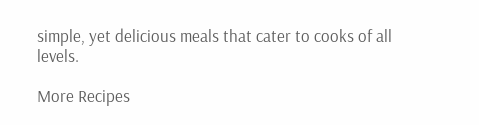simple, yet delicious meals that cater to cooks of all levels.

More Recipes